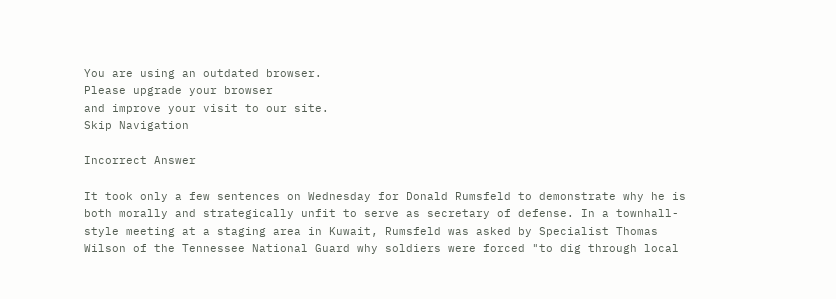You are using an outdated browser.
Please upgrade your browser
and improve your visit to our site.
Skip Navigation

Incorrect Answer

It took only a few sentences on Wednesday for Donald Rumsfeld to demonstrate why he is both morally and strategically unfit to serve as secretary of defense. In a townhall-style meeting at a staging area in Kuwait, Rumsfeld was asked by Specialist Thomas Wilson of the Tennessee National Guard why soldiers were forced "to dig through local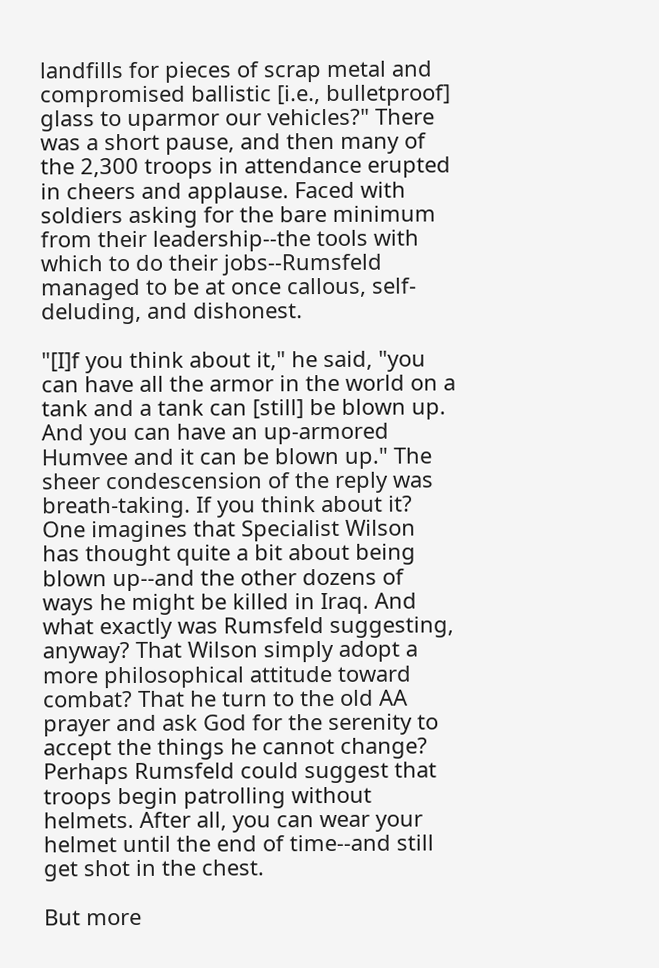landfills for pieces of scrap metal and compromised ballistic [i.e., bulletproof] glass to uparmor our vehicles?" There was a short pause, and then many of the 2,300 troops in attendance erupted in cheers and applause. Faced with soldiers asking for the bare minimum from their leadership--the tools with which to do their jobs--Rumsfeld managed to be at once callous, self-deluding, and dishonest.

"[I]f you think about it," he said, "you can have all the armor in the world on a tank and a tank can [still] be blown up. And you can have an up-armored Humvee and it can be blown up." The sheer condescension of the reply was breath-taking. If you think about it? One imagines that Specialist Wilson has thought quite a bit about being blown up--and the other dozens of ways he might be killed in Iraq. And what exactly was Rumsfeld suggesting, anyway? That Wilson simply adopt a more philosophical attitude toward combat? That he turn to the old AA prayer and ask God for the serenity to accept the things he cannot change? Perhaps Rumsfeld could suggest that troops begin patrolling without helmets. After all, you can wear your helmet until the end of time--and still get shot in the chest.

But more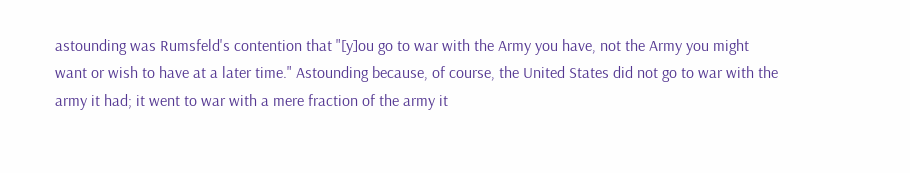astounding was Rumsfeld's contention that "[y]ou go to war with the Army you have, not the Army you might want or wish to have at a later time." Astounding because, of course, the United States did not go to war with the army it had; it went to war with a mere fraction of the army it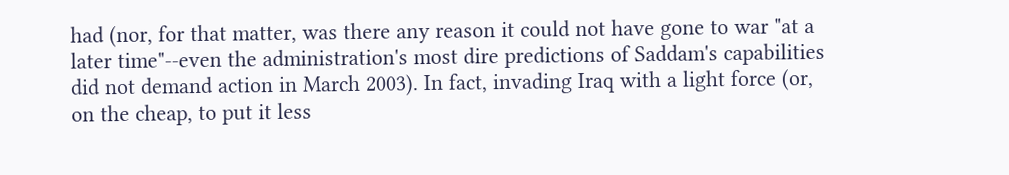had (nor, for that matter, was there any reason it could not have gone to war "at a later time"--even the administration's most dire predictions of Saddam's capabilities did not demand action in March 2003). In fact, invading Iraq with a light force (or, on the cheap, to put it less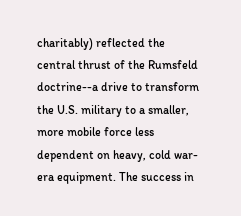charitably) reflected the central thrust of the Rumsfeld doctrine--a drive to transform the U.S. military to a smaller, more mobile force less dependent on heavy, cold war-era equipment. The success in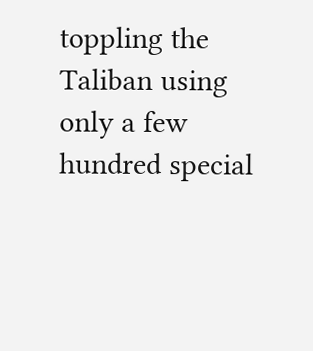toppling the Taliban using only a few hundred special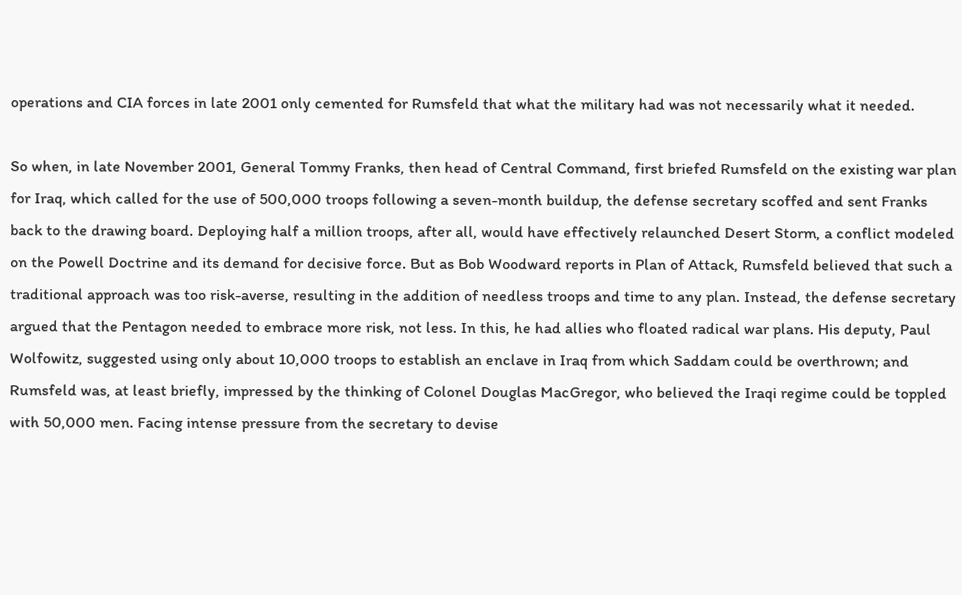operations and CIA forces in late 2001 only cemented for Rumsfeld that what the military had was not necessarily what it needed.

So when, in late November 2001, General Tommy Franks, then head of Central Command, first briefed Rumsfeld on the existing war plan for Iraq, which called for the use of 500,000 troops following a seven-month buildup, the defense secretary scoffed and sent Franks back to the drawing board. Deploying half a million troops, after all, would have effectively relaunched Desert Storm, a conflict modeled on the Powell Doctrine and its demand for decisive force. But as Bob Woodward reports in Plan of Attack, Rumsfeld believed that such a traditional approach was too risk-averse, resulting in the addition of needless troops and time to any plan. Instead, the defense secretary argued that the Pentagon needed to embrace more risk, not less. In this, he had allies who floated radical war plans. His deputy, Paul Wolfowitz, suggested using only about 10,000 troops to establish an enclave in Iraq from which Saddam could be overthrown; and Rumsfeld was, at least briefly, impressed by the thinking of Colonel Douglas MacGregor, who believed the Iraqi regime could be toppled with 50,000 men. Facing intense pressure from the secretary to devise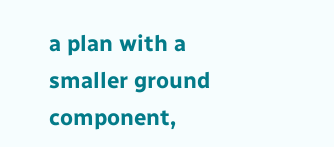a plan with a smaller ground component,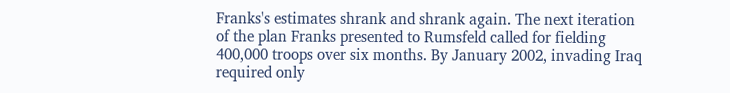Franks's estimates shrank and shrank again. The next iteration of the plan Franks presented to Rumsfeld called for fielding 400,000 troops over six months. By January 2002, invading Iraq required only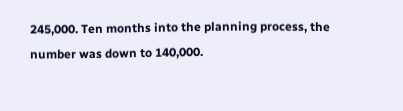245,000. Ten months into the planning process, the number was down to 140,000.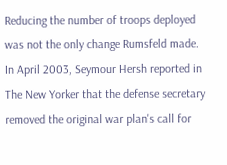Reducing the number of troops deployed was not the only change Rumsfeld made. In April 2003, Seymour Hersh reported in The New Yorker that the defense secretary removed the original war plan's call for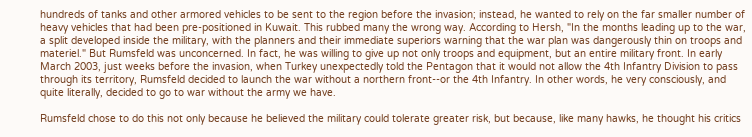hundreds of tanks and other armored vehicles to be sent to the region before the invasion; instead, he wanted to rely on the far smaller number of heavy vehicles that had been pre-positioned in Kuwait. This rubbed many the wrong way. According to Hersh, "In the months leading up to the war, a split developed inside the military, with the planners and their immediate superiors warning that the war plan was dangerously thin on troops and materiel." But Rumsfeld was unconcerned. In fact, he was willing to give up not only troops and equipment, but an entire military front. In early March 2003, just weeks before the invasion, when Turkey unexpectedly told the Pentagon that it would not allow the 4th Infantry Division to pass through its territory, Rumsfeld decided to launch the war without a northern front--or the 4th Infantry. In other words, he very consciously, and quite literally, decided to go to war without the army we have.

Rumsfeld chose to do this not only because he believed the military could tolerate greater risk, but because, like many hawks, he thought his critics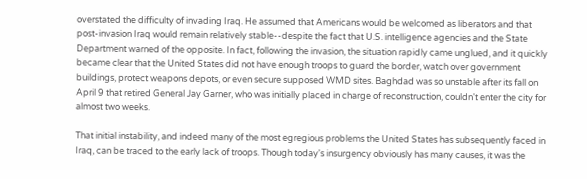overstated the difficulty of invading Iraq. He assumed that Americans would be welcomed as liberators and that post-invasion Iraq would remain relatively stable--despite the fact that U.S. intelligence agencies and the State Department warned of the opposite. In fact, following the invasion, the situation rapidly came unglued, and it quickly became clear that the United States did not have enough troops to guard the border, watch over government buildings, protect weapons depots, or even secure supposed WMD sites. Baghdad was so unstable after its fall on April 9 that retired General Jay Garner, who was initially placed in charge of reconstruction, couldn't enter the city for almost two weeks.

That initial instability, and indeed many of the most egregious problems the United States has subsequently faced in Iraq, can be traced to the early lack of troops. Though today's insurgency obviously has many causes, it was the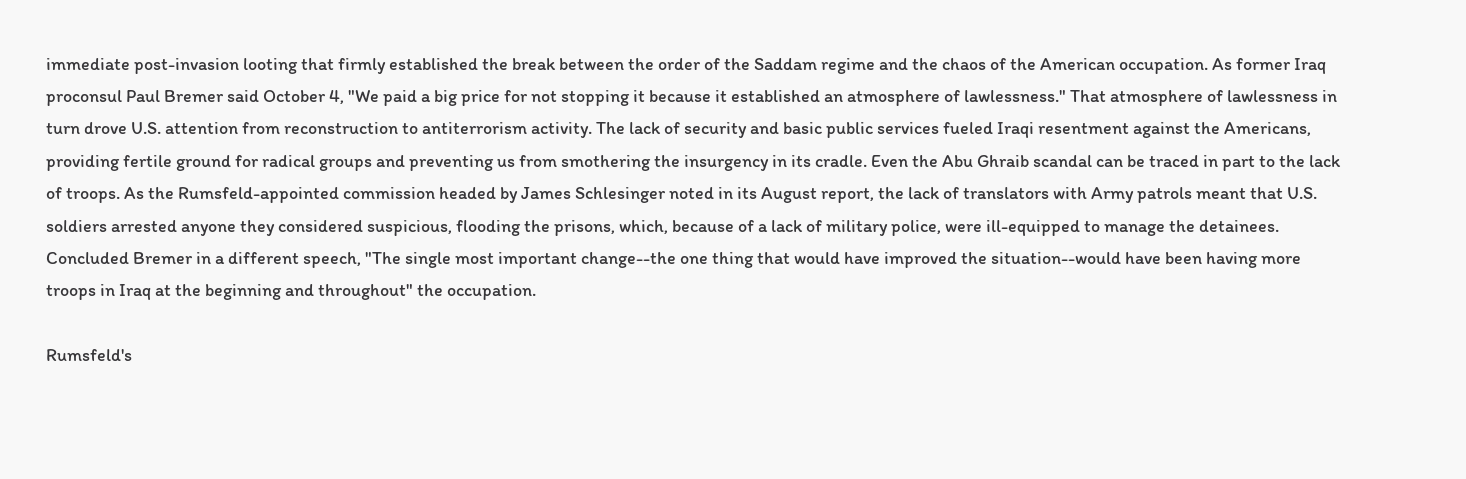immediate post-invasion looting that firmly established the break between the order of the Saddam regime and the chaos of the American occupation. As former Iraq proconsul Paul Bremer said October 4, "We paid a big price for not stopping it because it established an atmosphere of lawlessness." That atmosphere of lawlessness in turn drove U.S. attention from reconstruction to antiterrorism activity. The lack of security and basic public services fueled Iraqi resentment against the Americans, providing fertile ground for radical groups and preventing us from smothering the insurgency in its cradle. Even the Abu Ghraib scandal can be traced in part to the lack of troops. As the Rumsfeld-appointed commission headed by James Schlesinger noted in its August report, the lack of translators with Army patrols meant that U.S. soldiers arrested anyone they considered suspicious, flooding the prisons, which, because of a lack of military police, were ill-equipped to manage the detainees. Concluded Bremer in a different speech, "The single most important change--the one thing that would have improved the situation--would have been having more troops in Iraq at the beginning and throughout" the occupation.

Rumsfeld's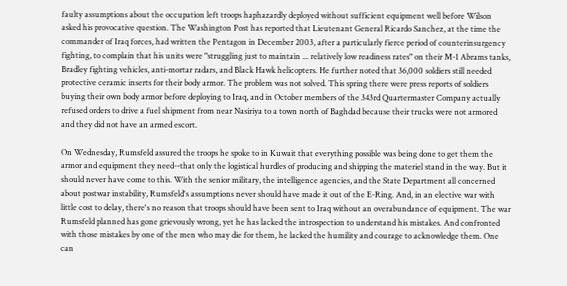faulty assumptions about the occupation left troops haphazardly deployed without sufficient equipment well before Wilson asked his provocative question. The Washington Post has reported that Lieutenant General Ricardo Sanchez, at the time the commander of Iraq forces, had written the Pentagon in December 2003, after a particularly fierce period of counterinsurgency fighting, to complain that his units were "struggling just to maintain ... relatively low readiness rates" on their M-1 Abrams tanks, Bradley fighting vehicles, anti-mortar radars, and Black Hawk helicopters. He further noted that 36,000 soldiers still needed protective ceramic inserts for their body armor. The problem was not solved. This spring there were press reports of soldiers buying their own body armor before deploying to Iraq, and in October members of the 343rd Quartermaster Company actually refused orders to drive a fuel shipment from near Nasiriya to a town north of Baghdad because their trucks were not armored and they did not have an armed escort.

On Wednesday, Rumsfeld assured the troops he spoke to in Kuwait that everything possible was being done to get them the armor and equipment they need--that only the logistical hurdles of producing and shipping the materiel stand in the way. But it should never have come to this. With the senior military, the intelligence agencies, and the State Department all concerned about postwar instability, Rumsfeld's assumptions never should have made it out of the E-Ring. And, in an elective war with little cost to delay, there's no reason that troops should have been sent to Iraq without an overabundance of equipment. The war Rumsfeld planned has gone grievously wrong, yet he has lacked the introspection to understand his mistakes. And confronted with those mistakes by one of the men who may die for them, he lacked the humility and courage to acknowledge them. One can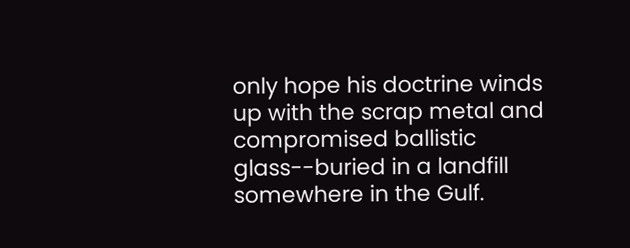only hope his doctrine winds up with the scrap metal and compromised ballistic glass--buried in a landfill somewhere in the Gulf.